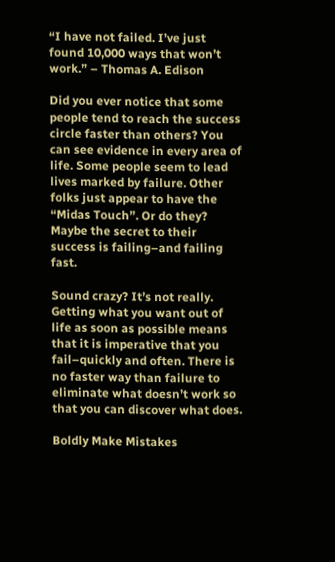“I have not failed. I’ve just found 10,000 ways that won’t work.” – Thomas A. Edison

Did you ever notice that some people tend to reach the success circle faster than others? You can see evidence in every area of life. Some people seem to lead lives marked by failure. Other folks just appear to have the “Midas Touch”. Or do they? Maybe the secret to their success is failing–and failing fast.

Sound crazy? It’s not really. Getting what you want out of life as soon as possible means that it is imperative that you fail–quickly and often. There is no faster way than failure to eliminate what doesn’t work so that you can discover what does.

Boldly Make Mistakes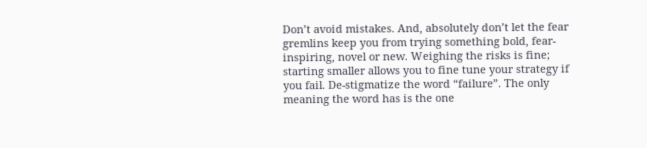Don’t avoid mistakes. And, absolutely don’t let the fear gremlins keep you from trying something bold, fear-inspiring, novel or new. Weighing the risks is fine; starting smaller allows you to fine tune your strategy if you fail. De-stigmatize the word “failure”. The only meaning the word has is the one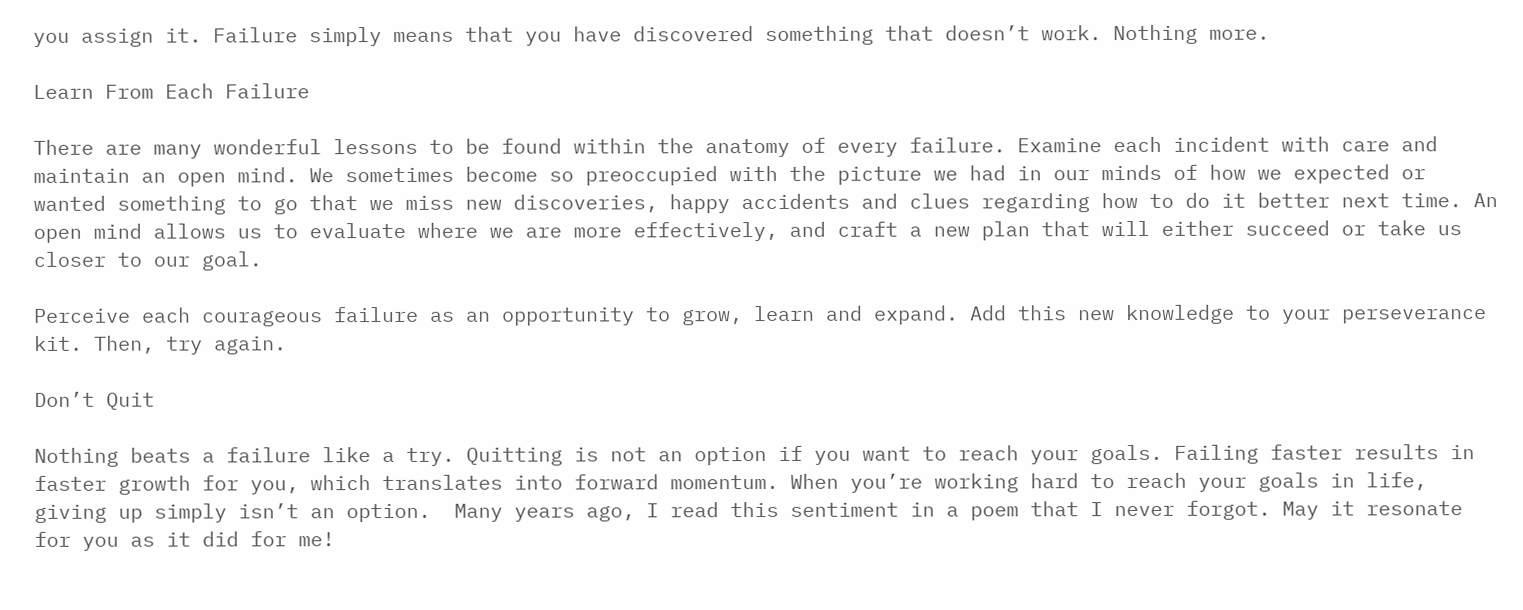you assign it. Failure simply means that you have discovered something that doesn’t work. Nothing more.

Learn From Each Failure

There are many wonderful lessons to be found within the anatomy of every failure. Examine each incident with care and maintain an open mind. We sometimes become so preoccupied with the picture we had in our minds of how we expected or wanted something to go that we miss new discoveries, happy accidents and clues regarding how to do it better next time. An open mind allows us to evaluate where we are more effectively, and craft a new plan that will either succeed or take us closer to our goal.

Perceive each courageous failure as an opportunity to grow, learn and expand. Add this new knowledge to your perseverance kit. Then, try again.

Don’t Quit

Nothing beats a failure like a try. Quitting is not an option if you want to reach your goals. Failing faster results in faster growth for you, which translates into forward momentum. When you’re working hard to reach your goals in life, giving up simply isn’t an option.  Many years ago, I read this sentiment in a poem that I never forgot. May it resonate for you as it did for me!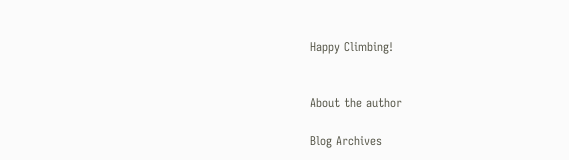Happy Climbing!


About the author

Blog Archives